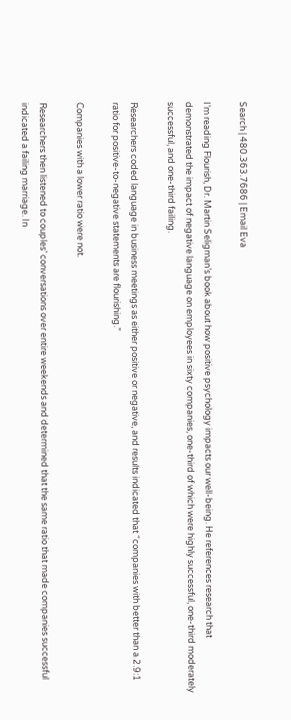Search | 480.363.7686 | Email Eva

I’m reading Flourish, Dr. Martin Seligman’s book about how positive psychology impacts our well-being. He references research that demonstrated the impact of negative language on employees in sixty companies, one-third of which were highly successful, one-third moderately successful, and one-third failing.

Researchers coded language in business meetings as either positive or negative, and results indicated that “companies with better than a 2.9:1 ratio for positive-to-negative statements are flourishing.”

Companies with a lower ratio were not.

Researchers then listened to couples’ conversations over entire weekends and determined that the same ratio that made companies successful indicated a failing marriage. In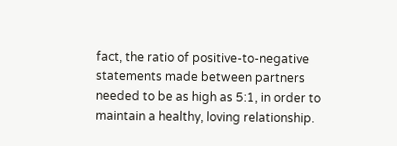fact, the ratio of positive-to-negative statements made between partners needed to be as high as 5:1, in order to maintain a healthy, loving relationship.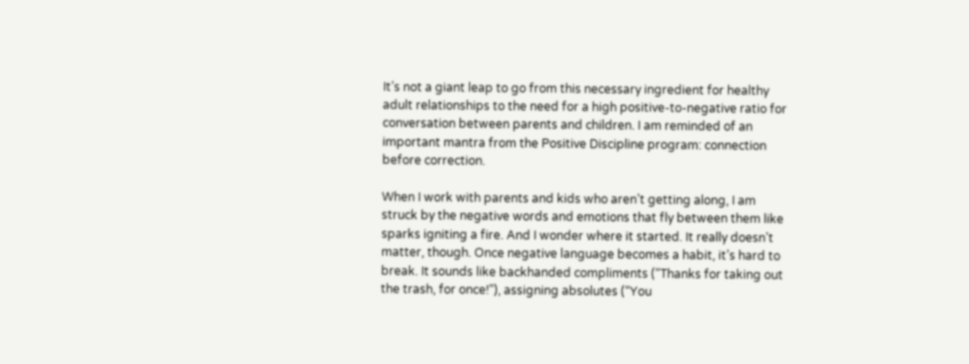It’s not a giant leap to go from this necessary ingredient for healthy adult relationships to the need for a high positive-to-negative ratio for conversation between parents and children. I am reminded of an important mantra from the Positive Discipline program: connection before correction.

When I work with parents and kids who aren’t getting along, I am struck by the negative words and emotions that fly between them like sparks igniting a fire. And I wonder where it started. It really doesn’t matter, though. Once negative language becomes a habit, it’s hard to break. It sounds like backhanded compliments (“Thanks for taking out the trash, for once!”), assigning absolutes (“You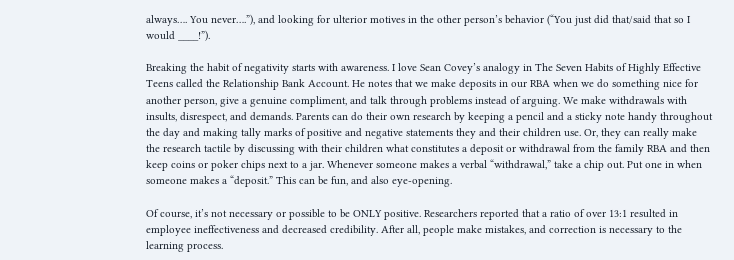always…. You never….”), and looking for ulterior motives in the other person’s behavior (“You just did that/said that so I would ____!”).

Breaking the habit of negativity starts with awareness. I love Sean Covey’s analogy in The Seven Habits of Highly Effective Teens called the Relationship Bank Account. He notes that we make deposits in our RBA when we do something nice for another person, give a genuine compliment, and talk through problems instead of arguing. We make withdrawals with insults, disrespect, and demands. Parents can do their own research by keeping a pencil and a sticky note handy throughout the day and making tally marks of positive and negative statements they and their children use. Or, they can really make the research tactile by discussing with their children what constitutes a deposit or withdrawal from the family RBA and then keep coins or poker chips next to a jar. Whenever someone makes a verbal “withdrawal,” take a chip out. Put one in when someone makes a “deposit.” This can be fun, and also eye-opening.

Of course, it’s not necessary or possible to be ONLY positive. Researchers reported that a ratio of over 13:1 resulted in employee ineffectiveness and decreased credibility. After all, people make mistakes, and correction is necessary to the learning process.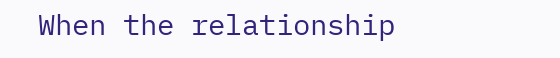When the relationship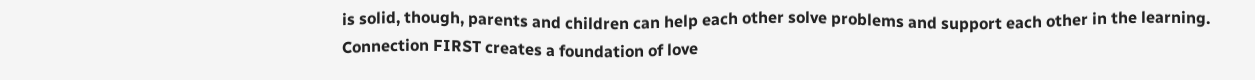is solid, though, parents and children can help each other solve problems and support each other in the learning. Connection FIRST creates a foundation of love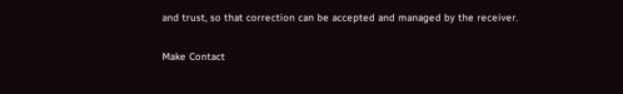and trust, so that correction can be accepted and managed by the receiver.

Make Contact